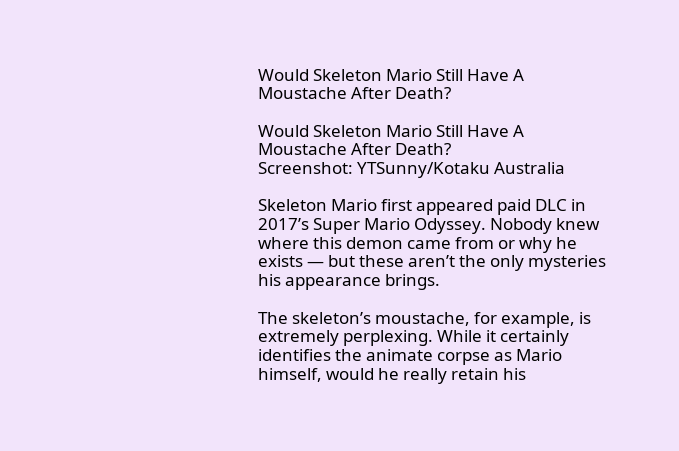Would Skeleton Mario Still Have A Moustache After Death?

Would Skeleton Mario Still Have A Moustache After Death?
Screenshot: YTSunny/Kotaku Australia

Skeleton Mario first appeared paid DLC in 2017’s Super Mario Odyssey. Nobody knew where this demon came from or why he exists — but these aren’t the only mysteries his appearance brings.

The skeleton’s moustache, for example, is extremely perplexing. While it certainly identifies the animate corpse as Mario himself, would he really retain his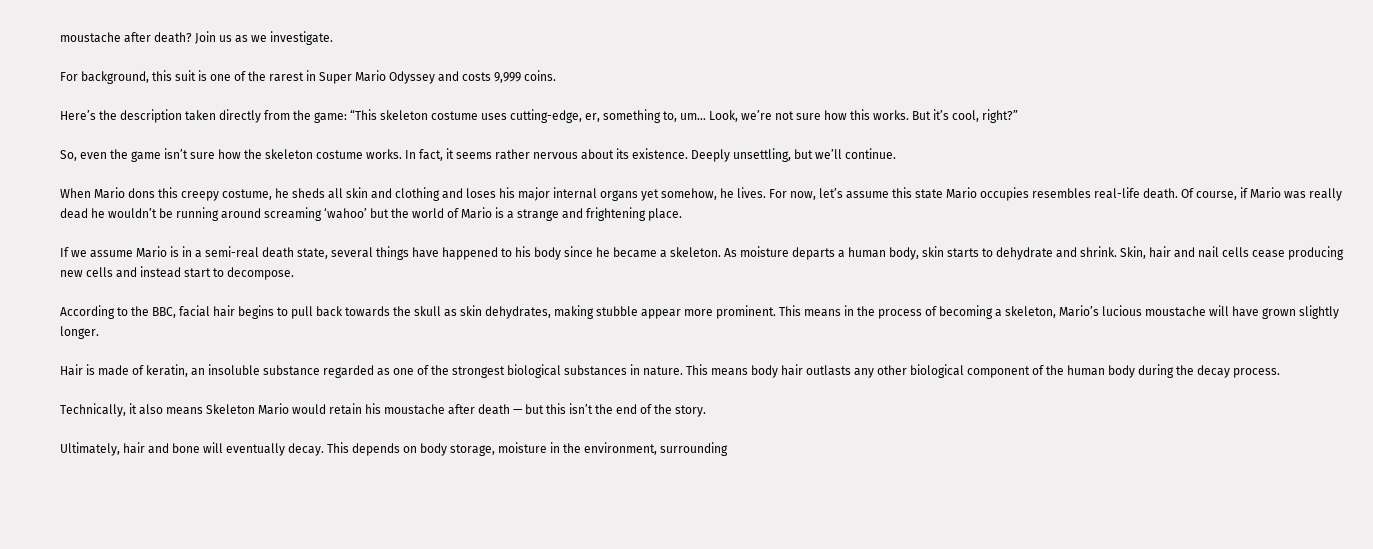moustache after death? Join us as we investigate.

For background, this suit is one of the rarest in Super Mario Odyssey and costs 9,999 coins.

Here’s the description taken directly from the game: “This skeleton costume uses cutting-edge, er, something to, um… Look, we’re not sure how this works. But it’s cool, right?”

So, even the game isn’t sure how the skeleton costume works. In fact, it seems rather nervous about its existence. Deeply unsettling, but we’ll continue.

When Mario dons this creepy costume, he sheds all skin and clothing and loses his major internal organs yet somehow, he lives. For now, let’s assume this state Mario occupies resembles real-life death. Of course, if Mario was really dead he wouldn’t be running around screaming ‘wahoo’ but the world of Mario is a strange and frightening place.

If we assume Mario is in a semi-real death state, several things have happened to his body since he became a skeleton. As moisture departs a human body, skin starts to dehydrate and shrink. Skin, hair and nail cells cease producing new cells and instead start to decompose.

According to the BBC, facial hair begins to pull back towards the skull as skin dehydrates, making stubble appear more prominent. This means in the process of becoming a skeleton, Mario’s lucious moustache will have grown slightly longer.

Hair is made of keratin, an insoluble substance regarded as one of the strongest biological substances in nature. This means body hair outlasts any other biological component of the human body during the decay process.

Technically, it also means Skeleton Mario would retain his moustache after death — but this isn’t the end of the story.

Ultimately, hair and bone will eventually decay. This depends on body storage, moisture in the environment, surrounding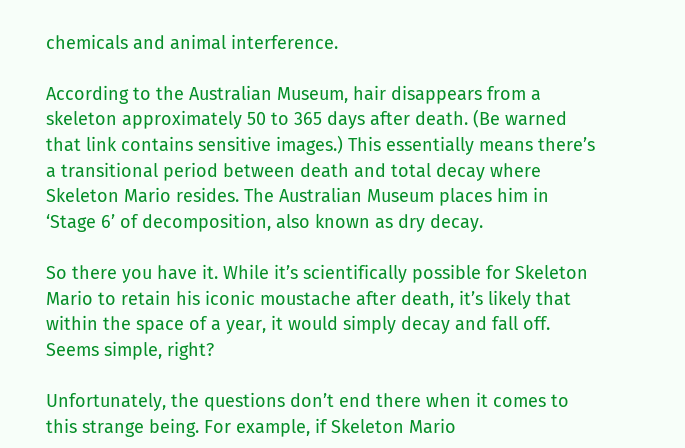chemicals and animal interference.

According to the Australian Museum, hair disappears from a skeleton approximately 50 to 365 days after death. (Be warned that link contains sensitive images.) This essentially means there’s a transitional period between death and total decay where Skeleton Mario resides. The Australian Museum places him in ‘Stage 6’ of decomposition, also known as dry decay.

So there you have it. While it’s scientifically possible for Skeleton Mario to retain his iconic moustache after death, it’s likely that within the space of a year, it would simply decay and fall off. Seems simple, right?

Unfortunately, the questions don’t end there when it comes to this strange being. For example, if Skeleton Mario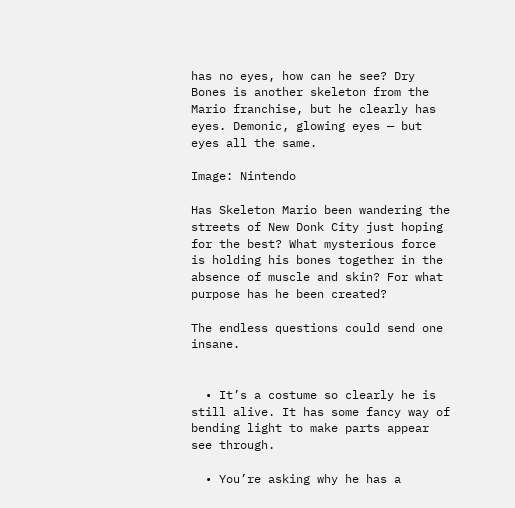has no eyes, how can he see? Dry Bones is another skeleton from the Mario franchise, but he clearly has eyes. Demonic, glowing eyes — but eyes all the same.

Image: Nintendo

Has Skeleton Mario been wandering the streets of New Donk City just hoping for the best? What mysterious force is holding his bones together in the absence of muscle and skin? For what purpose has he been created?

The endless questions could send one insane.


  • It’s a costume so clearly he is still alive. It has some fancy way of bending light to make parts appear see through.

  • You’re asking why he has a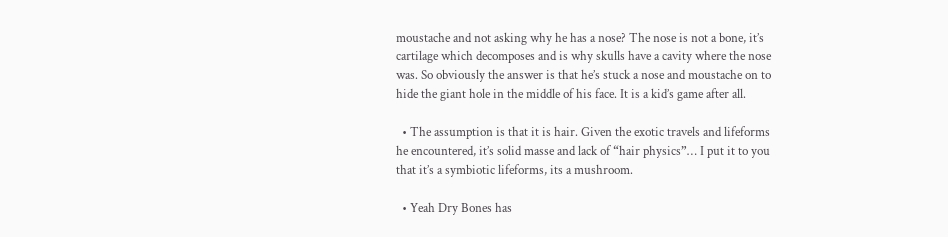moustache and not asking why he has a nose? The nose is not a bone, it’s cartilage which decomposes and is why skulls have a cavity where the nose was. So obviously the answer is that he’s stuck a nose and moustache on to hide the giant hole in the middle of his face. It is a kid’s game after all.

  • The assumption is that it is hair. Given the exotic travels and lifeforms he encountered, it’s solid masse and lack of “hair physics”… I put it to you that it’s a symbiotic lifeforms, its a mushroom.

  • Yeah Dry Bones has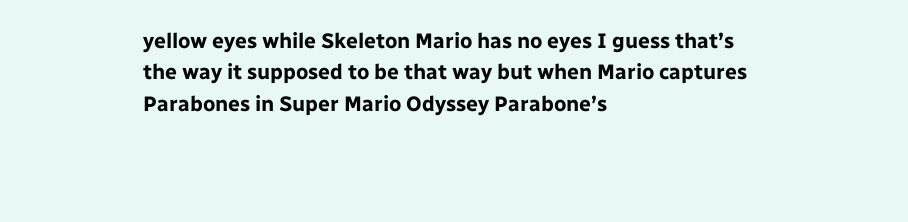yellow eyes while Skeleton Mario has no eyes I guess that’s the way it supposed to be that way but when Mario captures Parabones in Super Mario Odyssey Parabone’s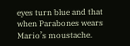eyes turn blue and that when Parabones wears Mario’s moustache.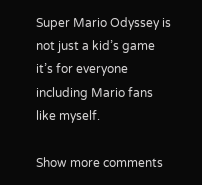Super Mario Odyssey is not just a kid’s game it’s for everyone including Mario fans like myself.

Show more comments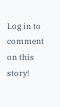Log in to comment on this story!